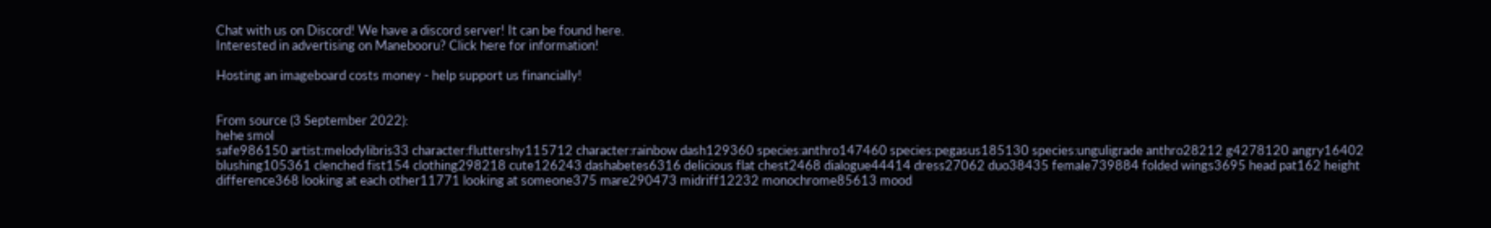Chat with us on Discord! We have a discord server! It can be found here.
Interested in advertising on Manebooru? Click here for information!

Hosting an imageboard costs money - help support us financially!


From source (3 September 2022):
hehe smol
safe986150 artist:melodylibris33 character:fluttershy115712 character:rainbow dash129360 species:anthro147460 species:pegasus185130 species:unguligrade anthro28212 g4278120 angry16402 blushing105361 clenched fist154 clothing298218 cute126243 dashabetes6316 delicious flat chest2468 dialogue44414 dress27062 duo38435 female739884 folded wings3695 head pat162 height difference368 looking at each other11771 looking at someone375 mare290473 midriff12232 monochrome85613 mood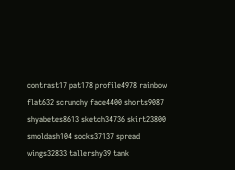contrast17 pat178 profile4978 rainbow flat632 scrunchy face4400 shorts9087 shyabetes8613 sketch34736 skirt23800 smoldash104 socks37137 spread wings32833 tallershy39 tank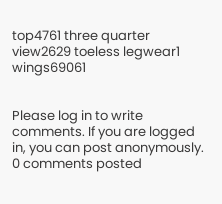top4761 three quarter view2629 toeless legwear1 wings69061


Please log in to write comments. If you are logged in, you can post anonymously.
0 comments posted